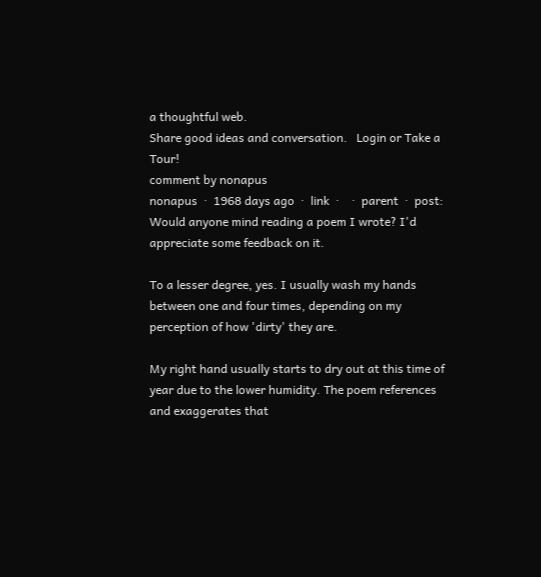a thoughtful web.
Share good ideas and conversation.   Login or Take a Tour!
comment by nonapus
nonapus  ·  1968 days ago  ·  link  ·    ·  parent  ·  post: Would anyone mind reading a poem I wrote? I'd appreciate some feedback on it.

To a lesser degree, yes. I usually wash my hands between one and four times, depending on my perception of how 'dirty' they are.

My right hand usually starts to dry out at this time of year due to the lower humidity. The poem references and exaggerates that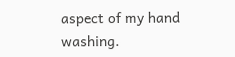aspect of my hand washing.